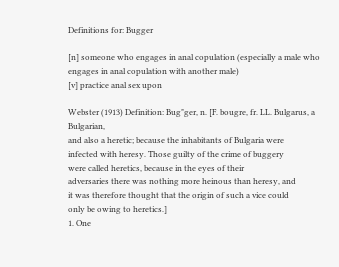Definitions for: Bugger

[n] someone who engages in anal copulation (especially a male who engages in anal copulation with another male)
[v] practice anal sex upon

Webster (1913) Definition: Bug"ger, n. [F. bougre, fr. LL. Bulgarus, a Bulgarian,
and also a heretic; because the inhabitants of Bulgaria were
infected with heresy. Those guilty of the crime of buggery
were called heretics, because in the eyes of their
adversaries there was nothing more heinous than heresy, and
it was therefore thought that the origin of such a vice could
only be owing to heretics.]
1. One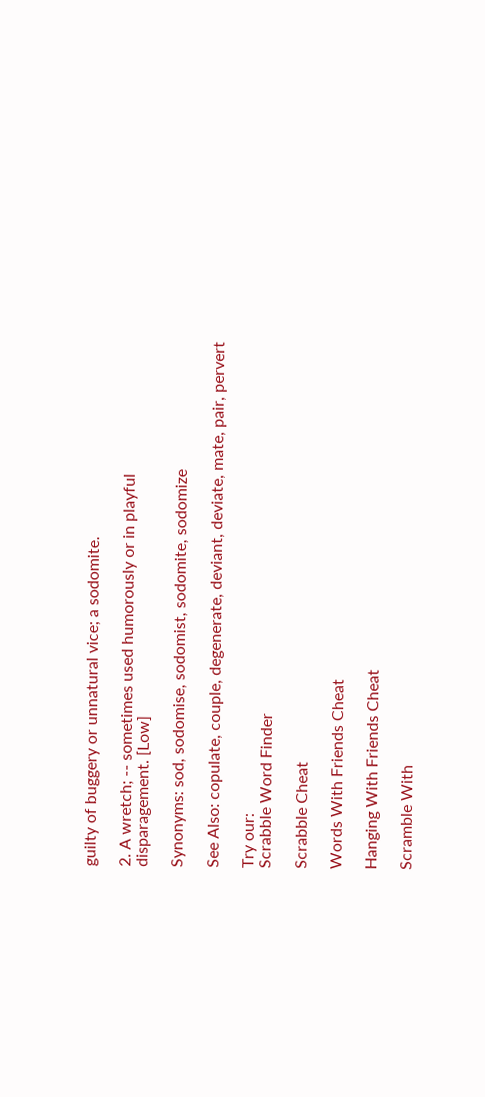guilty of buggery or unnatural vice; a sodomite.

2. A wretch; -- sometimes used humorously or in playful
disparagement. [Low]

Synonyms: sod, sodomise, sodomist, sodomite, sodomize

See Also: copulate, couple, degenerate, deviant, deviate, mate, pair, pervert

Try our:
Scrabble Word Finder

Scrabble Cheat

Words With Friends Cheat

Hanging With Friends Cheat

Scramble With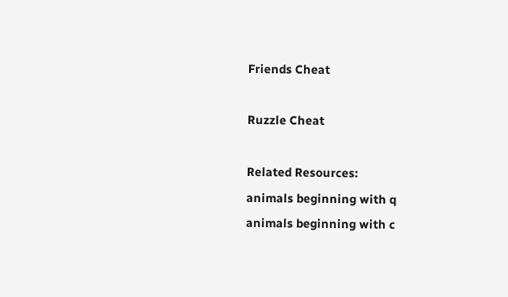Friends Cheat

Ruzzle Cheat

Related Resources:
animals beginning with q
animals beginning with c